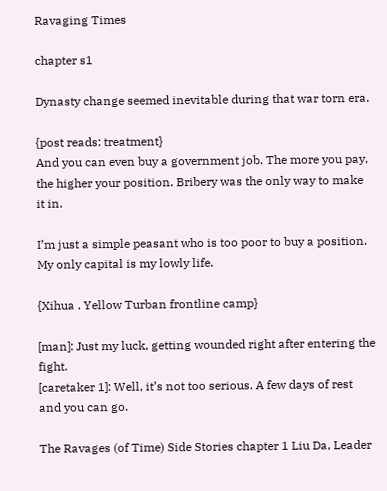Ravaging Times

chapter s1

Dynasty change seemed inevitable during that war torn era.

{post reads: treatment}
And you can even buy a government job. The more you pay, the higher your position. Bribery was the only way to make it in.

I’m just a simple peasant who is too poor to buy a position. My only capital is my lowly life.

{Xihua . Yellow Turban frontline camp}

[man]: Just my luck, getting wounded right after entering the fight.
[caretaker 1]: Well, it’s not too serious. A few days of rest and you can go.

The Ravages (of Time) Side Stories chapter 1 Liu Da, Leader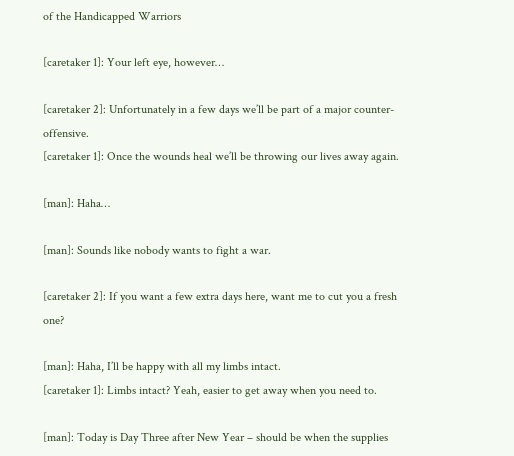of the Handicapped Warriors

[caretaker 1]: Your left eye, however…

[caretaker 2]: Unfortunately in a few days we’ll be part of a major counter-offensive.
[caretaker 1]: Once the wounds heal we’ll be throwing our lives away again.

[man]: Haha…

[man]: Sounds like nobody wants to fight a war.

[caretaker 2]: If you want a few extra days here, want me to cut you a fresh one?

[man]: Haha, I’ll be happy with all my limbs intact.
[caretaker 1]: Limbs intact? Yeah, easier to get away when you need to.

[man]: Today is Day Three after New Year – should be when the supplies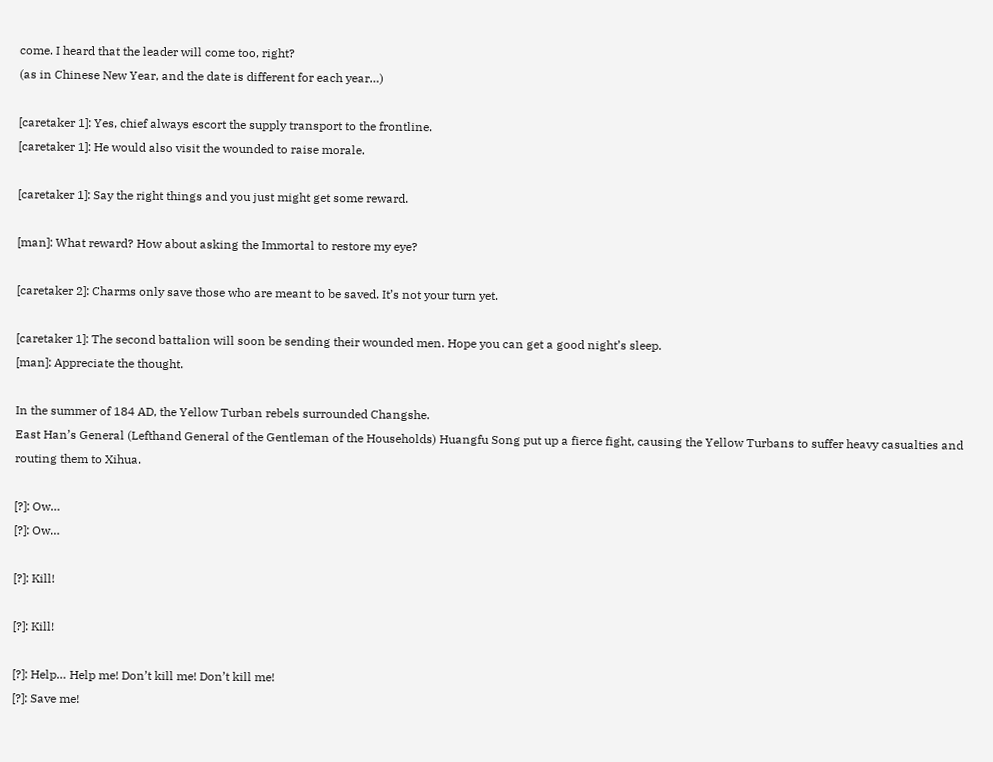come. I heard that the leader will come too, right?
(as in Chinese New Year, and the date is different for each year…)

[caretaker 1]: Yes, chief always escort the supply transport to the frontline.
[caretaker 1]: He would also visit the wounded to raise morale.

[caretaker 1]: Say the right things and you just might get some reward.

[man]: What reward? How about asking the Immortal to restore my eye?

[caretaker 2]: Charms only save those who are meant to be saved. It’s not your turn yet.

[caretaker 1]: The second battalion will soon be sending their wounded men. Hope you can get a good night’s sleep.
[man]: Appreciate the thought.

In the summer of 184 AD, the Yellow Turban rebels surrounded Changshe.
East Han’s General (Lefthand General of the Gentleman of the Households) Huangfu Song put up a fierce fight, causing the Yellow Turbans to suffer heavy casualties and routing them to Xihua.

[?]: Ow…
[?]: Ow…

[?]: Kill!

[?]: Kill!

[?]: Help… Help me! Don’t kill me! Don’t kill me!
[?]: Save me!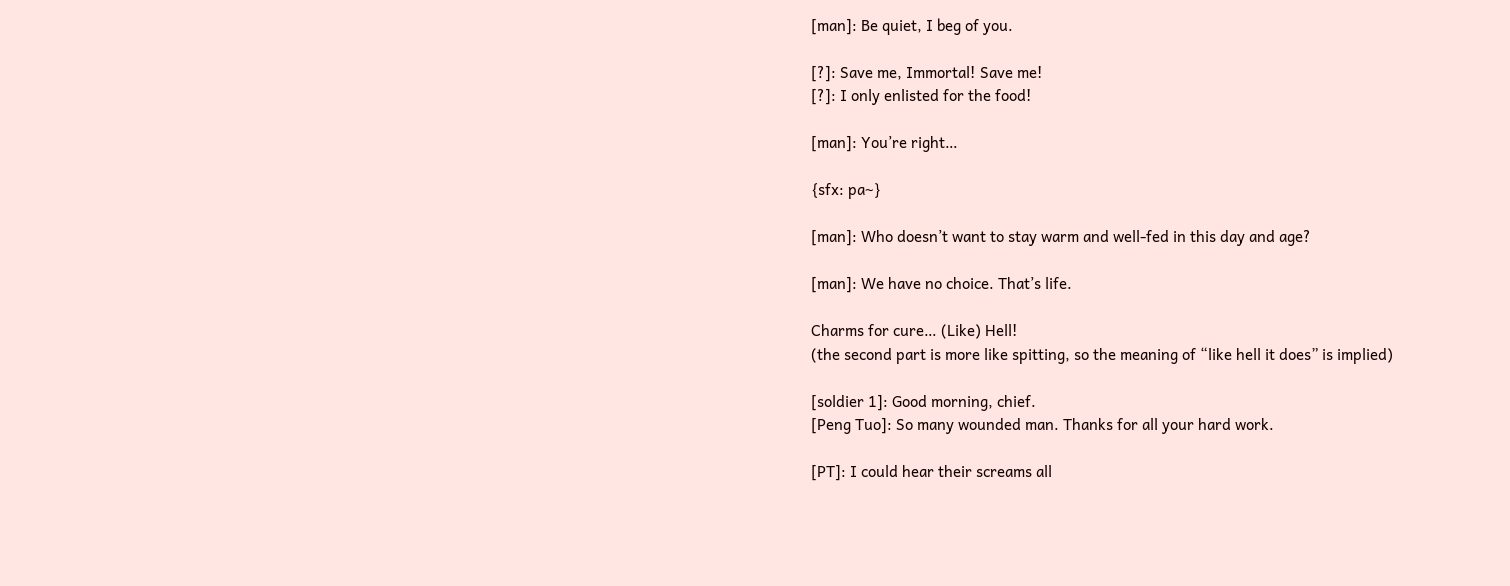[man]: Be quiet, I beg of you.

[?]: Save me, Immortal! Save me!
[?]: I only enlisted for the food!

[man]: You’re right…

{sfx: pa~}

[man]: Who doesn’t want to stay warm and well-fed in this day and age?

[man]: We have no choice. That’s life.

Charms for cure… (Like) Hell!
(the second part is more like spitting, so the meaning of “like hell it does” is implied)

[soldier 1]: Good morning, chief.
[Peng Tuo]: So many wounded man. Thanks for all your hard work.

[PT]: I could hear their screams all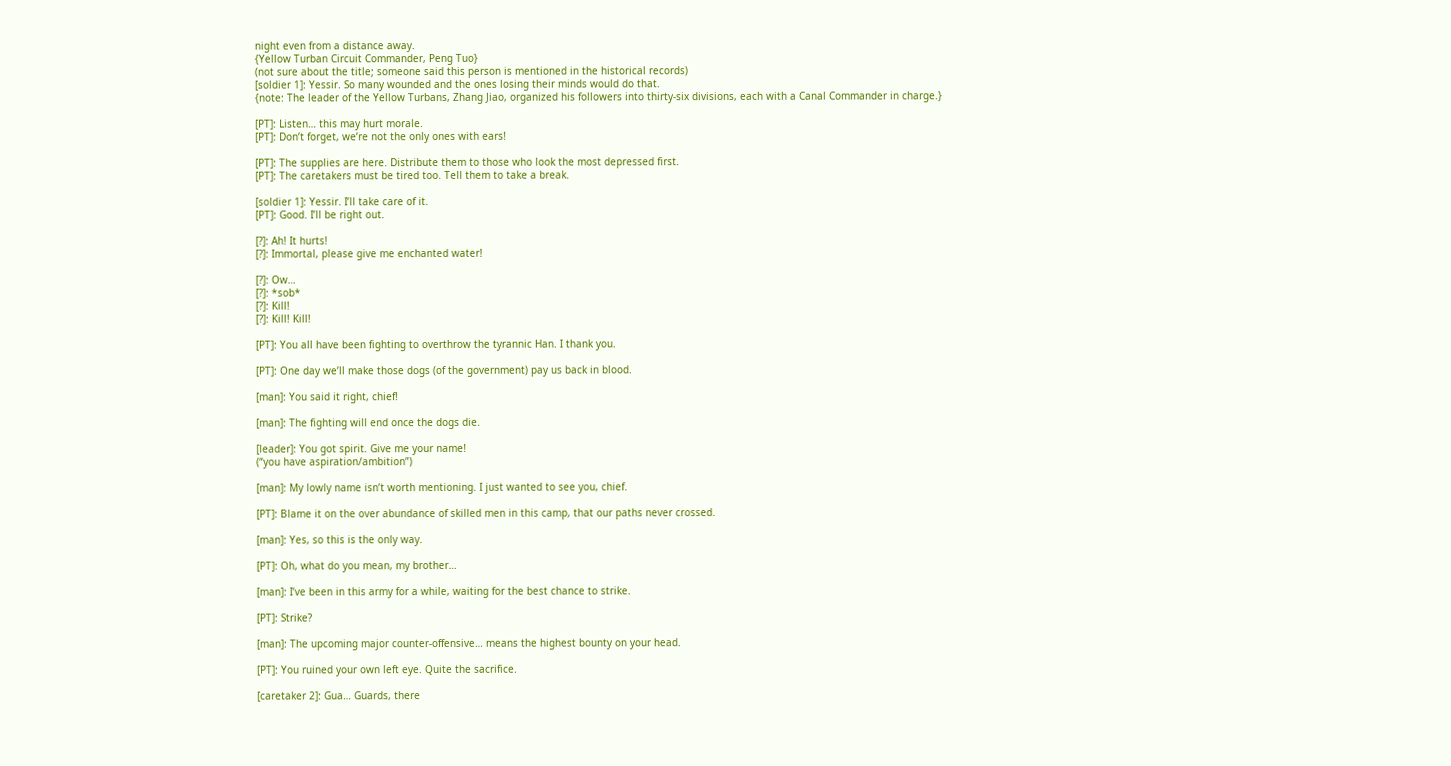night even from a distance away.
{Yellow Turban Circuit Commander, Peng Tuo}
(not sure about the title; someone said this person is mentioned in the historical records)
[soldier 1]: Yessir. So many wounded and the ones losing their minds would do that.
{note: The leader of the Yellow Turbans, Zhang Jiao, organized his followers into thirty-six divisions, each with a Canal Commander in charge.}

[PT]: Listen… this may hurt morale.
[PT]: Don’t forget, we’re not the only ones with ears!

[PT]: The supplies are here. Distribute them to those who look the most depressed first.
[PT]: The caretakers must be tired too. Tell them to take a break.

[soldier 1]: Yessir. I’ll take care of it.
[PT]: Good. I’ll be right out.

[?]: Ah! It hurts!
[?]: Immortal, please give me enchanted water!

[?]: Ow…
[?]: *sob*
[?]: Kill!
[?]: Kill! Kill!

[PT]: You all have been fighting to overthrow the tyrannic Han. I thank you.

[PT]: One day we’ll make those dogs (of the government) pay us back in blood.

[man]: You said it right, chief!

[man]: The fighting will end once the dogs die.

[leader]: You got spirit. Give me your name!
(“you have aspiration/ambition”)

[man]: My lowly name isn’t worth mentioning. I just wanted to see you, chief.

[PT]: Blame it on the over abundance of skilled men in this camp, that our paths never crossed.

[man]: Yes, so this is the only way.

[PT]: Oh, what do you mean, my brother…

[man]: I’ve been in this army for a while, waiting for the best chance to strike.

[PT]: Strike?

[man]: The upcoming major counter-offensive… means the highest bounty on your head.

[PT]: You ruined your own left eye. Quite the sacrifice.

[caretaker 2]: Gua… Guards, there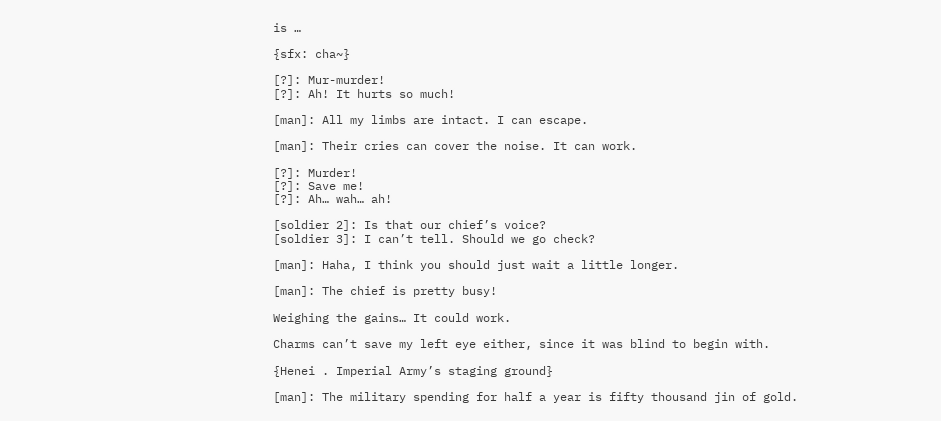is …

{sfx: cha~}

[?]: Mur-murder!
[?]: Ah! It hurts so much!

[man]: All my limbs are intact. I can escape.

[man]: Their cries can cover the noise. It can work.

[?]: Murder!
[?]: Save me!
[?]: Ah… wah… ah!

[soldier 2]: Is that our chief’s voice?
[soldier 3]: I can’t tell. Should we go check?

[man]: Haha, I think you should just wait a little longer.

[man]: The chief is pretty busy!

Weighing the gains… It could work.

Charms can’t save my left eye either, since it was blind to begin with.

{Henei . Imperial Army’s staging ground}

[man]: The military spending for half a year is fifty thousand jin of gold.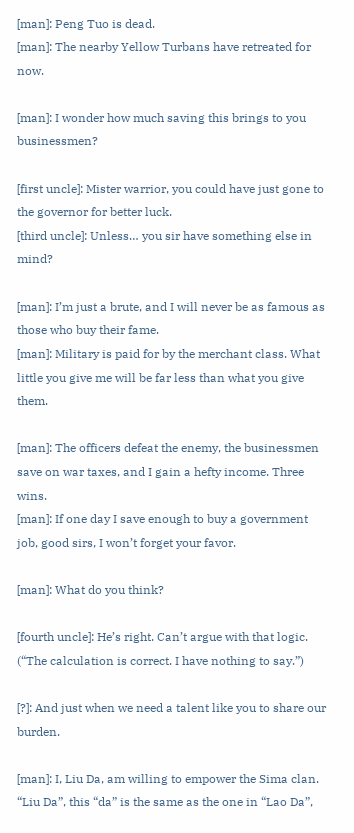[man]: Peng Tuo is dead.
[man]: The nearby Yellow Turbans have retreated for now.

[man]: I wonder how much saving this brings to you businessmen?

[first uncle]: Mister warrior, you could have just gone to the governor for better luck.
[third uncle]: Unless… you sir have something else in mind?

[man]: I’m just a brute, and I will never be as famous as those who buy their fame.
[man]: Military is paid for by the merchant class. What little you give me will be far less than what you give them.

[man]: The officers defeat the enemy, the businessmen save on war taxes, and I gain a hefty income. Three wins.
[man]: If one day I save enough to buy a government job, good sirs, I won’t forget your favor.

[man]: What do you think?

[fourth uncle]: He’s right. Can’t argue with that logic.
(“The calculation is correct. I have nothing to say.”)

[?]: And just when we need a talent like you to share our burden.

[man]: I, Liu Da, am willing to empower the Sima clan.
“Liu Da”, this “da” is the same as the one in “Lao Da”,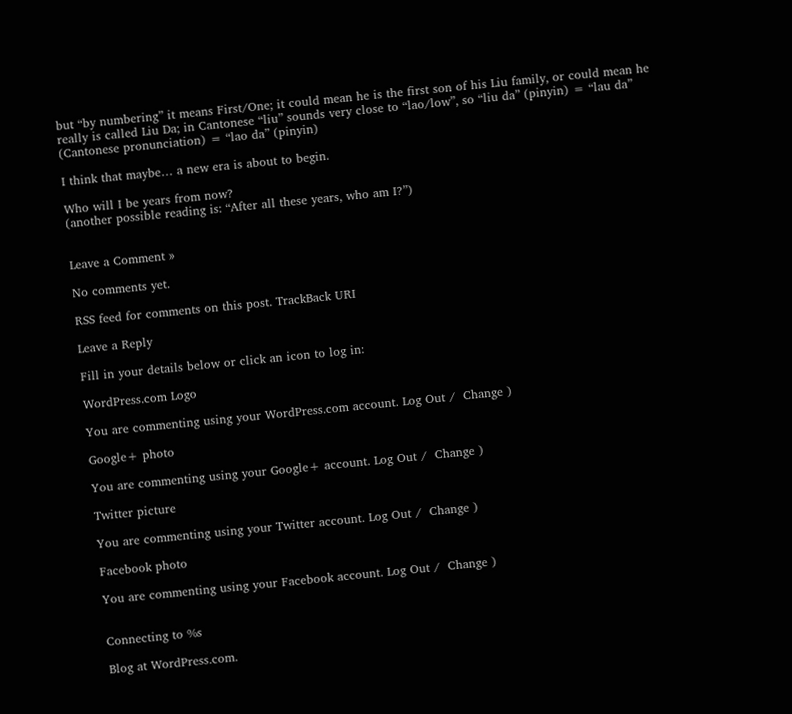but “by numbering” it means First/One; it could mean he is the first son of his Liu family, or could mean he really is called Liu Da; in Cantonese “liu” sounds very close to “lao/low”, so “liu da” (pinyin) = “lau da” (Cantonese pronunciation) = “lao da” (pinyin)

I think that maybe… a new era is about to begin.

Who will I be years from now?
(another possible reading is: “After all these years, who am I?”)


Leave a Comment »

No comments yet.

RSS feed for comments on this post. TrackBack URI

Leave a Reply

Fill in your details below or click an icon to log in:

WordPress.com Logo

You are commenting using your WordPress.com account. Log Out /  Change )

Google+ photo

You are commenting using your Google+ account. Log Out /  Change )

Twitter picture

You are commenting using your Twitter account. Log Out /  Change )

Facebook photo

You are commenting using your Facebook account. Log Out /  Change )


Connecting to %s

Blog at WordPress.com.